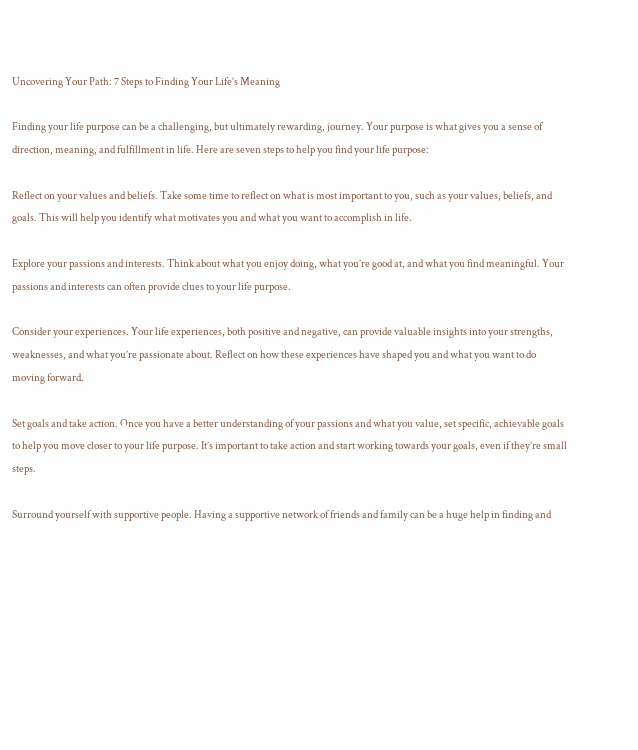Uncovering Your Path: 7 Steps to Finding Your Life’s Meaning

Finding your life purpose can be a challenging, but ultimately rewarding, journey. Your purpose is what gives you a sense of direction, meaning, and fulfillment in life. Here are seven steps to help you find your life purpose:

Reflect on your values and beliefs. Take some time to reflect on what is most important to you, such as your values, beliefs, and goals. This will help you identify what motivates you and what you want to accomplish in life.

Explore your passions and interests. Think about what you enjoy doing, what you’re good at, and what you find meaningful. Your passions and interests can often provide clues to your life purpose.

Consider your experiences. Your life experiences, both positive and negative, can provide valuable insights into your strengths, weaknesses, and what you’re passionate about. Reflect on how these experiences have shaped you and what you want to do moving forward.

Set goals and take action. Once you have a better understanding of your passions and what you value, set specific, achievable goals to help you move closer to your life purpose. It’s important to take action and start working towards your goals, even if they’re small steps.

Surround yourself with supportive people. Having a supportive network of friends and family can be a huge help in finding and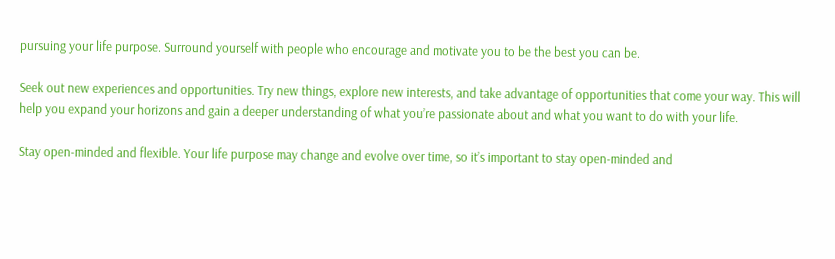pursuing your life purpose. Surround yourself with people who encourage and motivate you to be the best you can be.

Seek out new experiences and opportunities. Try new things, explore new interests, and take advantage of opportunities that come your way. This will help you expand your horizons and gain a deeper understanding of what you’re passionate about and what you want to do with your life.

Stay open-minded and flexible. Your life purpose may change and evolve over time, so it’s important to stay open-minded and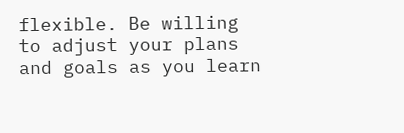flexible. Be willing to adjust your plans and goals as you learn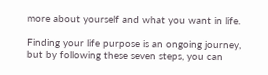more about yourself and what you want in life.

Finding your life purpose is an ongoing journey, but by following these seven steps, you can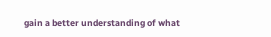gain a better understanding of what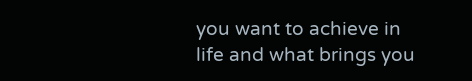you want to achieve in life and what brings you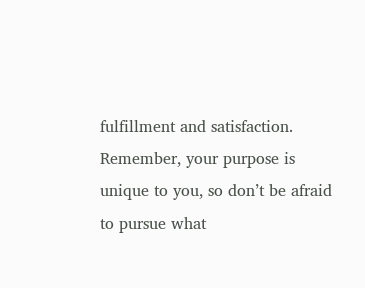fulfillment and satisfaction. Remember, your purpose is unique to you, so don’t be afraid to pursue what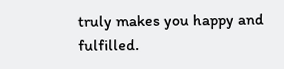truly makes you happy and fulfilled.